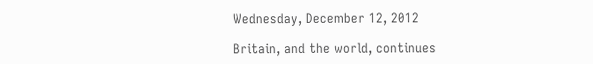Wednesday, December 12, 2012

Britain, and the world, continues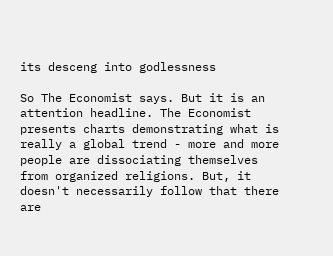its desceng into godlessness

So The Economist says. But it is an attention headline. The Economist presents charts demonstrating what is really a global trend - more and more people are dissociating themselves from organized religions. But, it doesn't necessarily follow that there are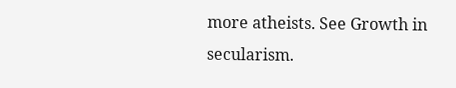more atheists. See Growth in secularism.